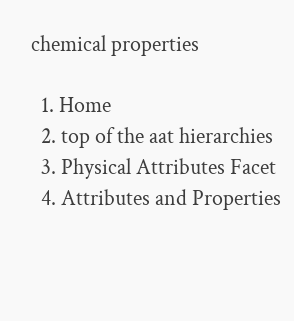chemical properties

  1. Home
  2. top of the aat hierarchies
  3. Physical Attributes Facet
  4. Attributes and Properties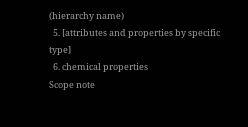(hierarchy name)
  5. [attributes and properties by specific type]
  6. chemical properties
Scope note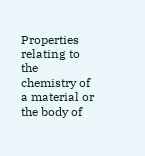Properties relating to the chemistry of a material or the body of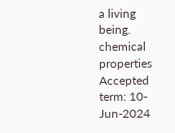a living being.
chemical properties
Accepted term: 10-Jun-2024